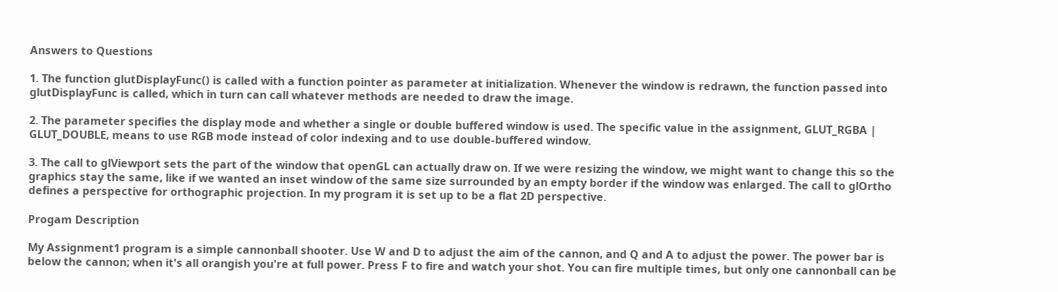Answers to Questions

1. The function glutDisplayFunc() is called with a function pointer as parameter at initialization. Whenever the window is redrawn, the function passed into glutDisplayFunc is called, which in turn can call whatever methods are needed to draw the image.

2. The parameter specifies the display mode and whether a single or double buffered window is used. The specific value in the assignment, GLUT_RGBA | GLUT_DOUBLE, means to use RGB mode instead of color indexing and to use double-buffered window.

3. The call to glViewport sets the part of the window that openGL can actually draw on. If we were resizing the window, we might want to change this so the graphics stay the same, like if we wanted an inset window of the same size surrounded by an empty border if the window was enlarged. The call to glOrtho defines a perspective for orthographic projection. In my program it is set up to be a flat 2D perspective.

Progam Description

My Assignment1 program is a simple cannonball shooter. Use W and D to adjust the aim of the cannon, and Q and A to adjust the power. The power bar is below the cannon; when it's all orangish you're at full power. Press F to fire and watch your shot. You can fire multiple times, but only one cannonball can be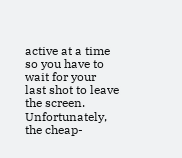active at a time so you have to wait for your last shot to leave the screen. Unfortunately, the cheap-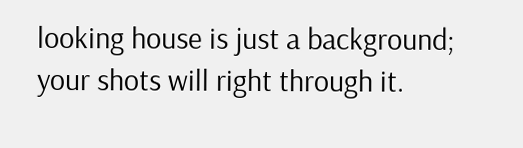looking house is just a background; your shots will right through it.